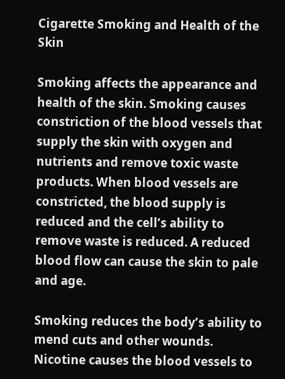Cigarette Smoking and Health of the Skin

Smoking affects the appearance and health of the skin. Smoking causes constriction of the blood vessels that supply the skin with oxygen and nutrients and remove toxic waste products. When blood vessels are constricted, the blood supply is reduced and the cell’s ability to remove waste is reduced. A reduced blood flow can cause the skin to pale and age.

Smoking reduces the body’s ability to mend cuts and other wounds. Nicotine causes the blood vessels to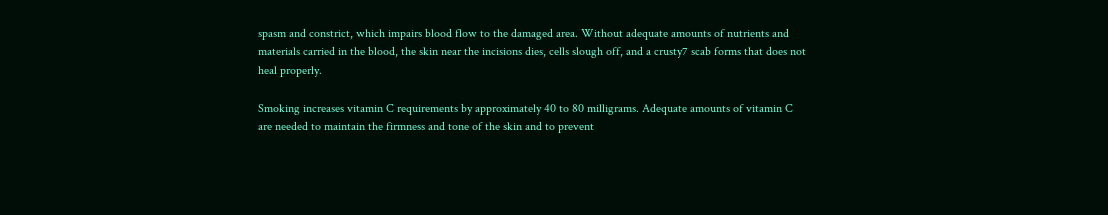spasm and constrict, which impairs blood flow to the damaged area. Without adequate amounts of nutrients and materials carried in the blood, the skin near the incisions dies, cells slough off, and a crusty7 scab forms that does not heal properly.

Smoking increases vitamin C requirements by approximately 40 to 80 milligrams. Adequate amounts of vitamin C are needed to maintain the firmness and tone of the skin and to prevent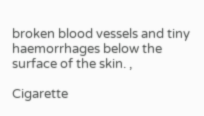broken blood vessels and tiny haemorrhages below the surface of the skin. ,

Cigarette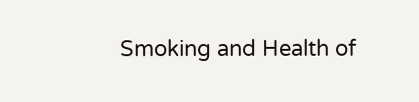Smoking and Health of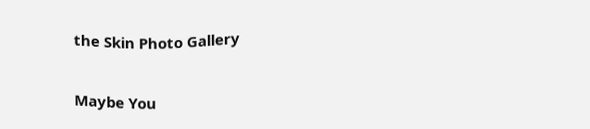the Skin Photo Gallery

Maybe You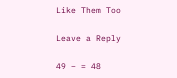Like Them Too

Leave a Reply

49 − = 48